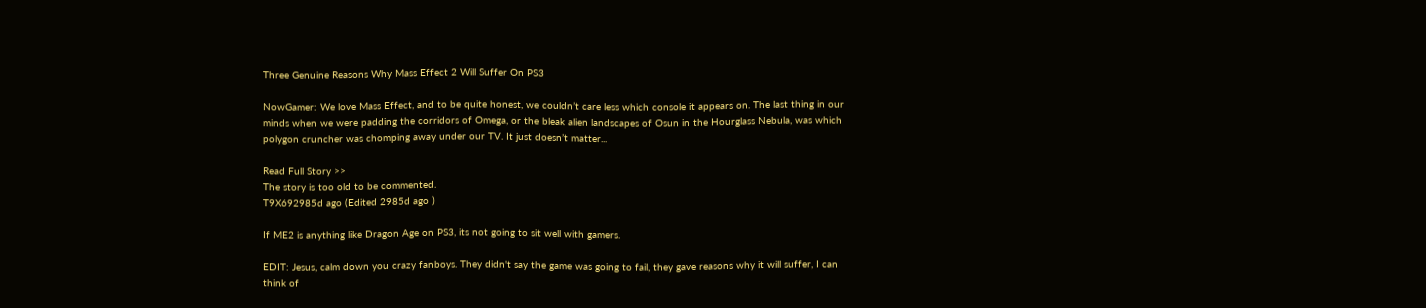Three Genuine Reasons Why Mass Effect 2 Will Suffer On PS3

NowGamer: We love Mass Effect, and to be quite honest, we couldn’t care less which console it appears on. The last thing in our minds when we were padding the corridors of Omega, or the bleak alien landscapes of Osun in the Hourglass Nebula, was which polygon cruncher was chomping away under our TV. It just doesn’t matter...

Read Full Story >>
The story is too old to be commented.
T9X692985d ago (Edited 2985d ago )

If ME2 is anything like Dragon Age on PS3, its not going to sit well with gamers.

EDIT: Jesus, calm down you crazy fanboys. They didn't say the game was going to fail, they gave reasons why it will suffer, I can think of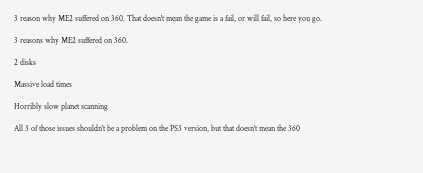3 reason why ME2 suffered on 360. That doesn't mean the game is a fail, or will fail, so here you go.

3 reasons why ME2 suffered on 360.

2 disks

Massive load times

Horribly slow planet scanning

All 3 of those issues shouldn't be a problem on the PS3 version, but that doesn't mean the 360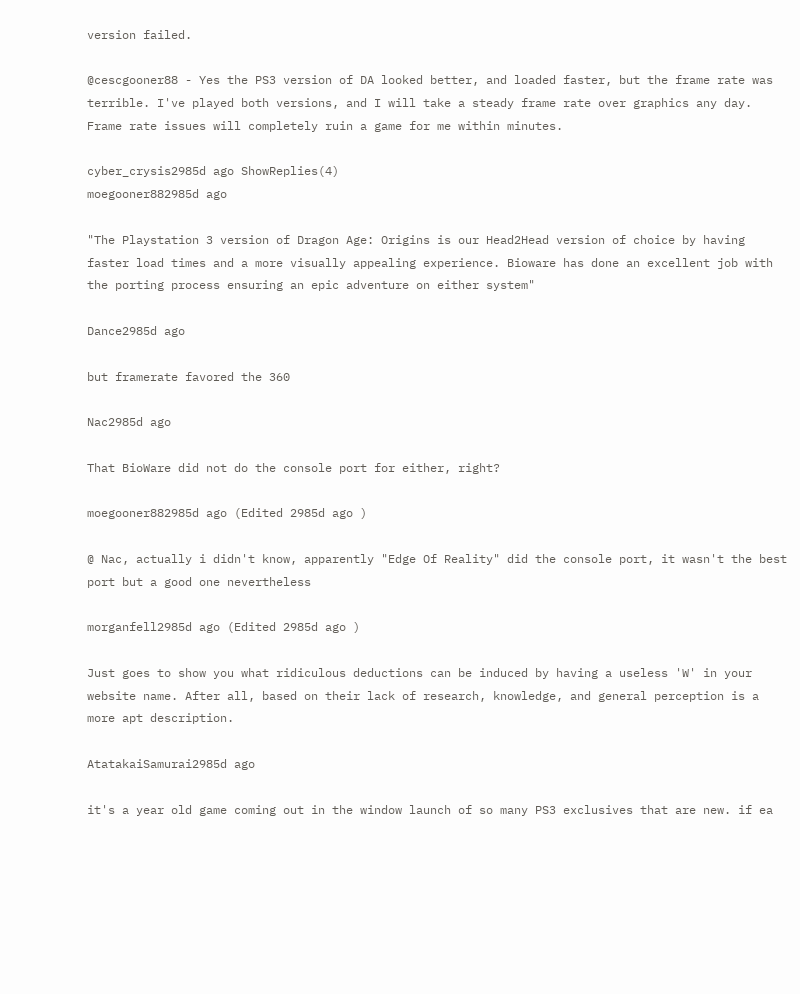version failed.

@cescgooner88 - Yes the PS3 version of DA looked better, and loaded faster, but the frame rate was terrible. I've played both versions, and I will take a steady frame rate over graphics any day. Frame rate issues will completely ruin a game for me within minutes.

cyber_crysis2985d ago ShowReplies(4)
moegooner882985d ago

"The Playstation 3 version of Dragon Age: Origins is our Head2Head version of choice by having faster load times and a more visually appealing experience. Bioware has done an excellent job with the porting process ensuring an epic adventure on either system"

Dance2985d ago

but framerate favored the 360

Nac2985d ago

That BioWare did not do the console port for either, right?

moegooner882985d ago (Edited 2985d ago )

@ Nac, actually i didn't know, apparently "Edge Of Reality" did the console port, it wasn't the best port but a good one nevertheless

morganfell2985d ago (Edited 2985d ago )

Just goes to show you what ridiculous deductions can be induced by having a useless 'W' in your website name. After all, based on their lack of research, knowledge, and general perception is a more apt description.

AtatakaiSamurai2985d ago

it's a year old game coming out in the window launch of so many PS3 exclusives that are new. if ea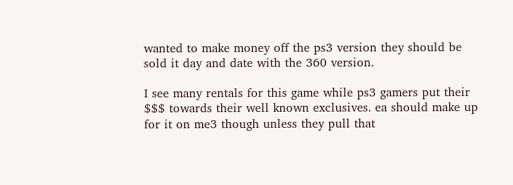wanted to make money off the ps3 version they should be sold it day and date with the 360 version.

I see many rentals for this game while ps3 gamers put their $$$ towards their well known exclusives. ea should make up for it on me3 though unless they pull that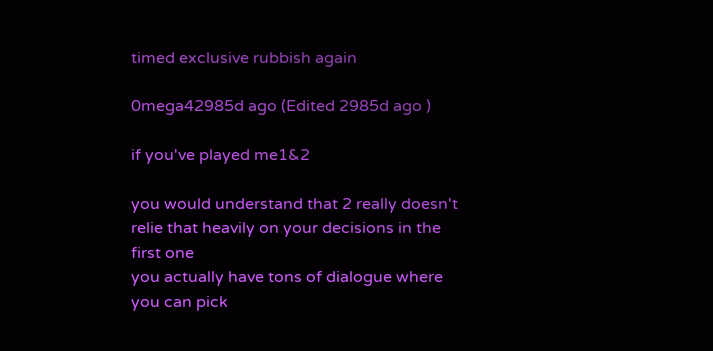timed exclusive rubbish again

0mega42985d ago (Edited 2985d ago )

if you've played me1&2

you would understand that 2 really doesn't relie that heavily on your decisions in the first one
you actually have tons of dialogue where you can pick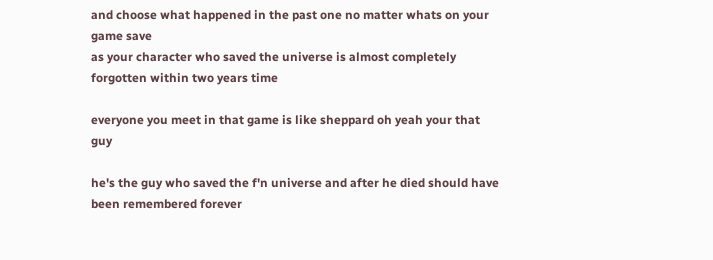and choose what happened in the past one no matter whats on your game save
as your character who saved the universe is almost completely forgotten within two years time

everyone you meet in that game is like sheppard oh yeah your that guy

he's the guy who saved the f'n universe and after he died should have been remembered forever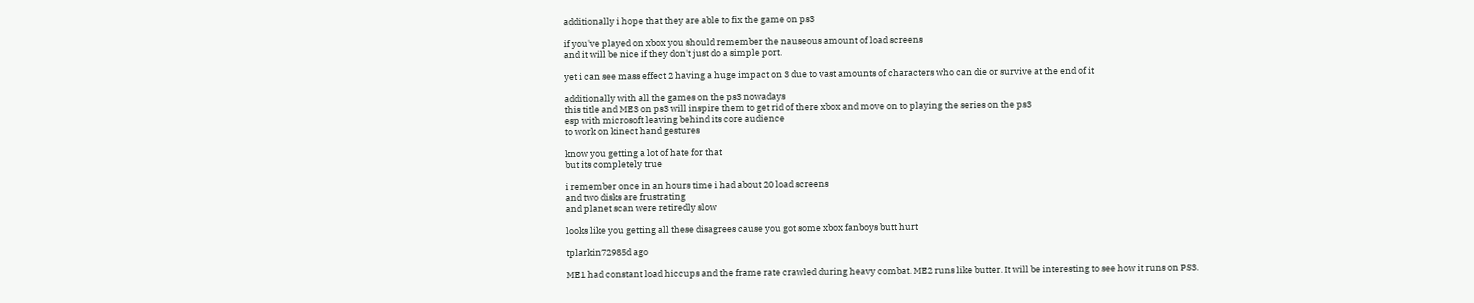additionally i hope that they are able to fix the game on ps3

if you've played on xbox you should remember the nauseous amount of load screens
and it will be nice if they don't just do a simple port.

yet i can see mass effect 2 having a huge impact on 3 due to vast amounts of characters who can die or survive at the end of it

additionally with all the games on the ps3 nowadays
this title and ME3 on ps3 will inspire them to get rid of there xbox and move on to playing the series on the ps3
esp with microsoft leaving behind its core audience
to work on kinect hand gestures

know you getting a lot of hate for that
but its completely true

i remember once in an hours time i had about 20 load screens
and two disks are frustrating
and planet scan were retiredly slow

looks like you getting all these disagrees cause you got some xbox fanboys butt hurt

tplarkin72985d ago

ME1 had constant load hiccups and the frame rate crawled during heavy combat. ME2 runs like butter. It will be interesting to see how it runs on PS3.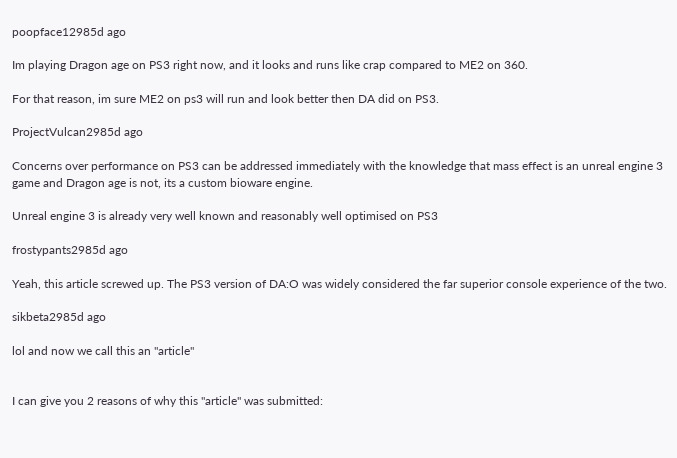poopface12985d ago

Im playing Dragon age on PS3 right now, and it looks and runs like crap compared to ME2 on 360.

For that reason, im sure ME2 on ps3 will run and look better then DA did on PS3.

ProjectVulcan2985d ago

Concerns over performance on PS3 can be addressed immediately with the knowledge that mass effect is an unreal engine 3 game and Dragon age is not, its a custom bioware engine.

Unreal engine 3 is already very well known and reasonably well optimised on PS3

frostypants2985d ago

Yeah, this article screwed up. The PS3 version of DA:O was widely considered the far superior console experience of the two.

sikbeta2985d ago

lol and now we call this an "article"


I can give you 2 reasons of why this "article" was submitted: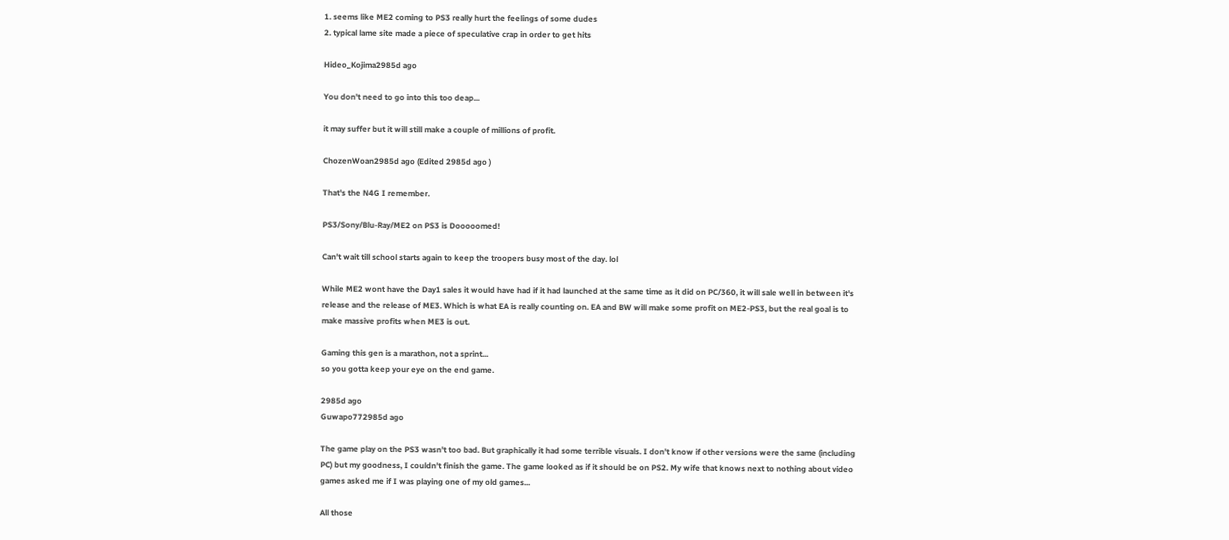1. seems like ME2 coming to PS3 really hurt the feelings of some dudes
2. typical lame site made a piece of speculative crap in order to get hits

Hideo_Kojima2985d ago

You don't need to go into this too deap...

it may suffer but it will still make a couple of millions of profit.

ChozenWoan2985d ago (Edited 2985d ago )

That's the N4G I remember.

PS3/Sony/Blu-Ray/ME2 on PS3 is Dooooomed!

Can't wait till school starts again to keep the troopers busy most of the day. lol

While ME2 wont have the Day1 sales it would have had if it had launched at the same time as it did on PC/360, it will sale well in between it's release and the release of ME3. Which is what EA is really counting on. EA and BW will make some profit on ME2-PS3, but the real goal is to make massive profits when ME3 is out.

Gaming this gen is a marathon, not a sprint...
so you gotta keep your eye on the end game.

2985d ago
Guwapo772985d ago

The game play on the PS3 wasn't too bad. But graphically it had some terrible visuals. I don't know if other versions were the same (including PC) but my goodness, I couldn't finish the game. The game looked as if it should be on PS2. My wife that knows next to nothing about video games asked me if I was playing one of my old games...

All those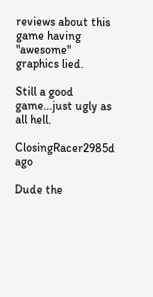reviews about this game having "awesome" graphics lied.

Still a good game...just ugly as all hell.

ClosingRacer2985d ago

Dude the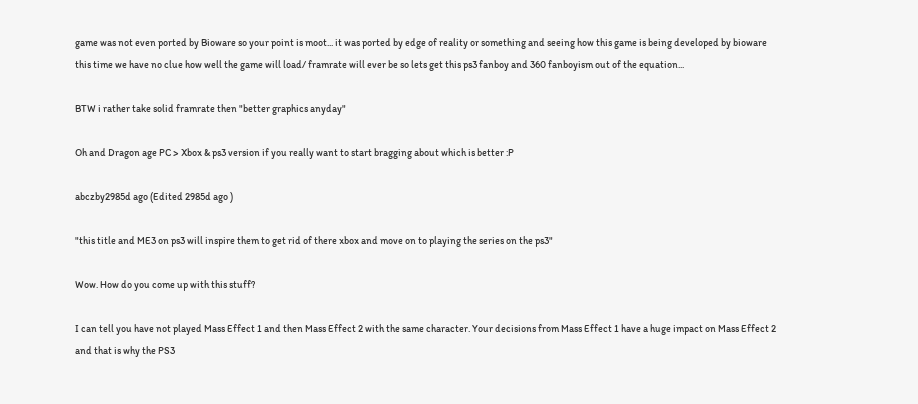game was not even ported by Bioware so your point is moot... it was ported by edge of reality or something and seeing how this game is being developed by bioware this time we have no clue how well the game will load/ framrate will ever be so lets get this ps3 fanboy and 360 fanboyism out of the equation...

BTW i rather take solid framrate then "better graphics anyday"

Oh and Dragon age PC > Xbox & ps3 version if you really want to start bragging about which is better :P

abczby2985d ago (Edited 2985d ago )

"this title and ME3 on ps3 will inspire them to get rid of there xbox and move on to playing the series on the ps3"

Wow. How do you come up with this stuff?

I can tell you have not played Mass Effect 1 and then Mass Effect 2 with the same character. Your decisions from Mass Effect 1 have a huge impact on Mass Effect 2 and that is why the PS3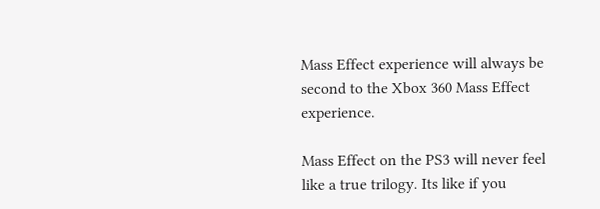Mass Effect experience will always be second to the Xbox 360 Mass Effect experience.

Mass Effect on the PS3 will never feel like a true trilogy. Its like if you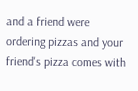and a friend were ordering pizzas and your friend's pizza comes with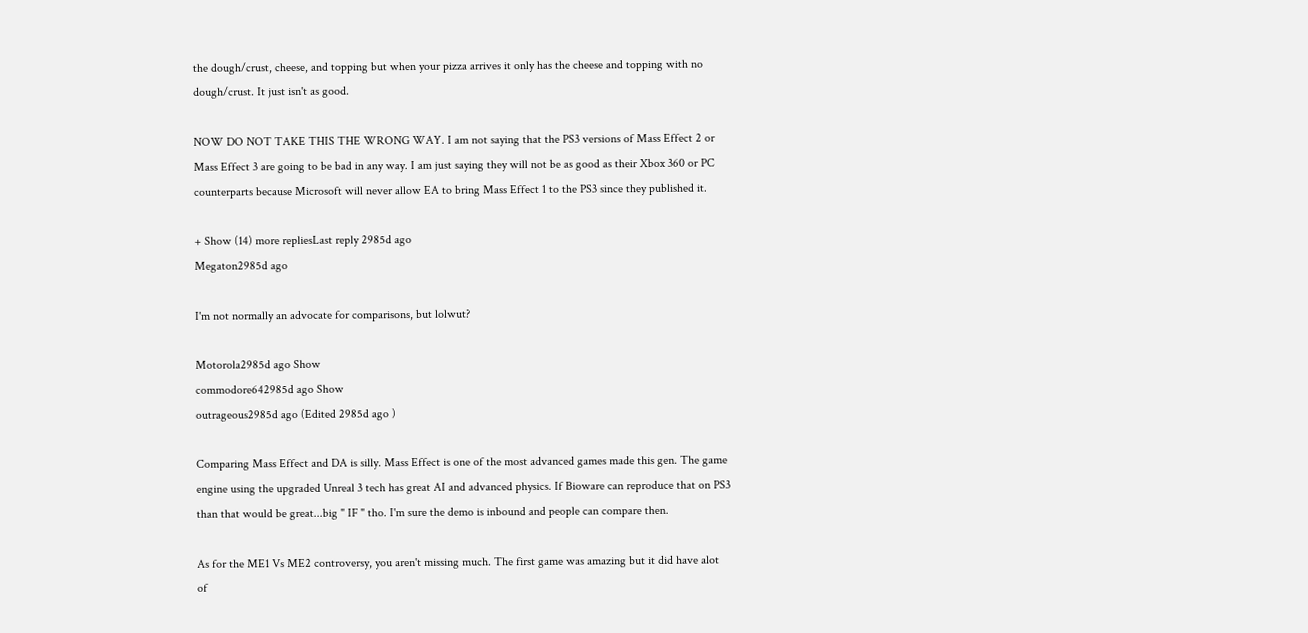the dough/crust, cheese, and topping but when your pizza arrives it only has the cheese and topping with no dough/crust. It just isn't as good.

NOW DO NOT TAKE THIS THE WRONG WAY. I am not saying that the PS3 versions of Mass Effect 2 or Mass Effect 3 are going to be bad in any way. I am just saying they will not be as good as their Xbox 360 or PC counterparts because Microsoft will never allow EA to bring Mass Effect 1 to the PS3 since they published it.

+ Show (14) more repliesLast reply 2985d ago
Megaton2985d ago

I'm not normally an advocate for comparisons, but lolwut?

Motorola2985d ago Show
commodore642985d ago Show
outrageous2985d ago (Edited 2985d ago )

Comparing Mass Effect and DA is silly. Mass Effect is one of the most advanced games made this gen. The game engine using the upgraded Unreal 3 tech has great AI and advanced physics. If Bioware can reproduce that on PS3 than that would be great...big " IF " tho. I'm sure the demo is inbound and people can compare then.

As for the ME1 Vs ME2 controversy, you aren't missing much. The first game was amazing but it did have alot of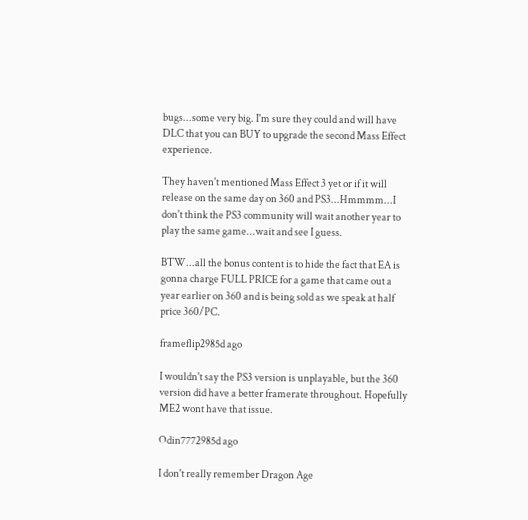bugs...some very big. I'm sure they could and will have DLC that you can BUY to upgrade the second Mass Effect experience.

They haven't mentioned Mass Effect 3 yet or if it will release on the same day on 360 and PS3...Hmmmm...I don't think the PS3 community will wait another year to play the same game...wait and see I guess.

BTW...all the bonus content is to hide the fact that EA is gonna charge FULL PRICE for a game that came out a year earlier on 360 and is being sold as we speak at half price 360/PC.

frameflip2985d ago

I wouldn't say the PS3 version is unplayable, but the 360 version did have a better framerate throughout. Hopefully ME2 wont have that issue.

Odin7772985d ago

I don't really remember Dragon Age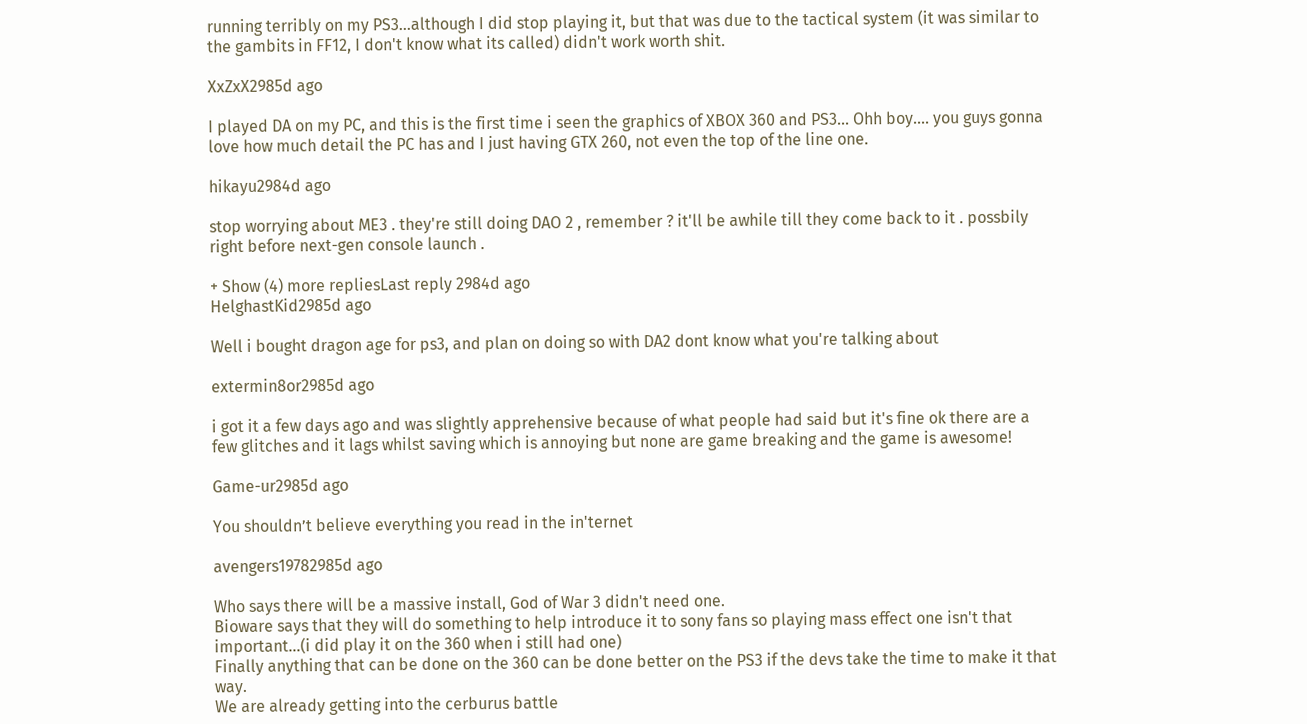running terribly on my PS3...although I did stop playing it, but that was due to the tactical system (it was similar to the gambits in FF12, I don't know what its called) didn't work worth shit.

XxZxX2985d ago

I played DA on my PC, and this is the first time i seen the graphics of XBOX 360 and PS3... Ohh boy.... you guys gonna love how much detail the PC has and I just having GTX 260, not even the top of the line one.

hikayu2984d ago

stop worrying about ME3 . they're still doing DAO 2 , remember ? it'll be awhile till they come back to it . possbily right before next-gen console launch .

+ Show (4) more repliesLast reply 2984d ago
HelghastKid2985d ago

Well i bought dragon age for ps3, and plan on doing so with DA2 dont know what you're talking about

extermin8or2985d ago

i got it a few days ago and was slightly apprehensive because of what people had said but it's fine ok there are a few glitches and it lags whilst saving which is annoying but none are game breaking and the game is awesome!

Game-ur2985d ago

You shouldn’t believe everything you read in the in'ternet

avengers19782985d ago

Who says there will be a massive install, God of War 3 didn't need one.
Bioware says that they will do something to help introduce it to sony fans so playing mass effect one isn't that important...(i did play it on the 360 when i still had one)
Finally anything that can be done on the 360 can be done better on the PS3 if the devs take the time to make it that way.
We are already getting into the cerburus battle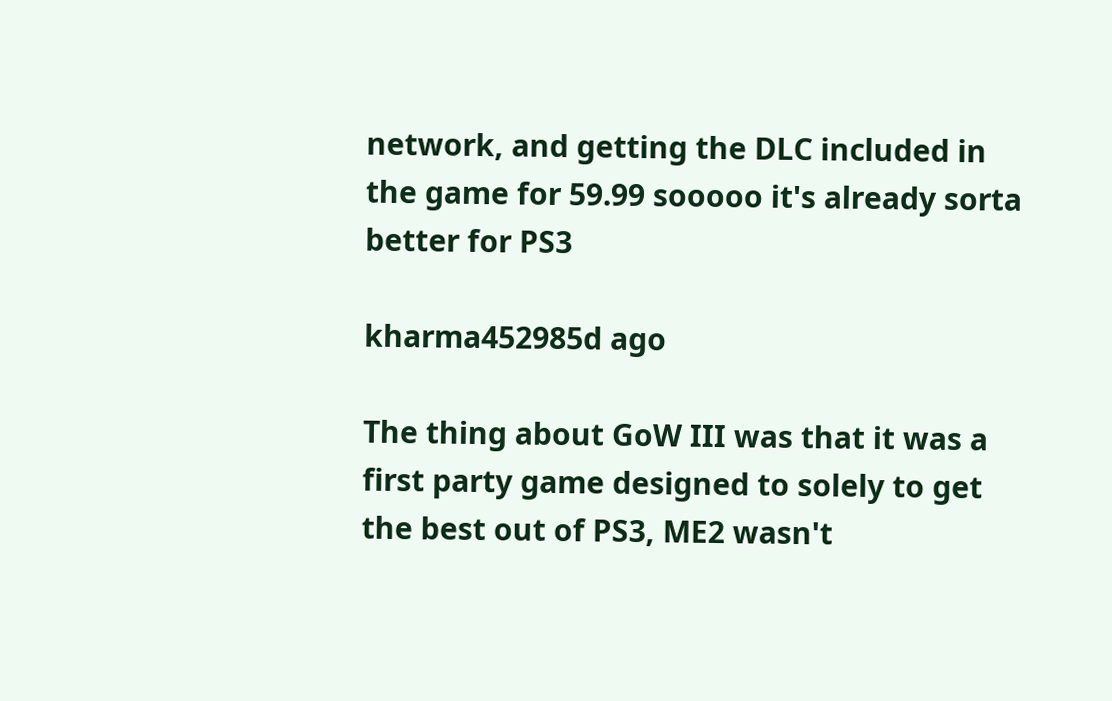network, and getting the DLC included in the game for 59.99 sooooo it's already sorta better for PS3

kharma452985d ago

The thing about GoW III was that it was a first party game designed to solely to get the best out of PS3, ME2 wasn't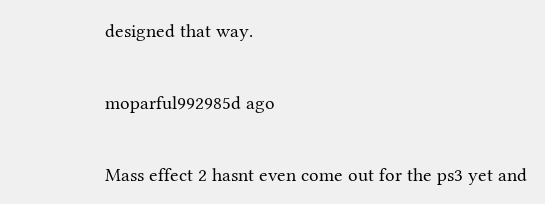designed that way.

moparful992985d ago

Mass effect 2 hasnt even come out for the ps3 yet and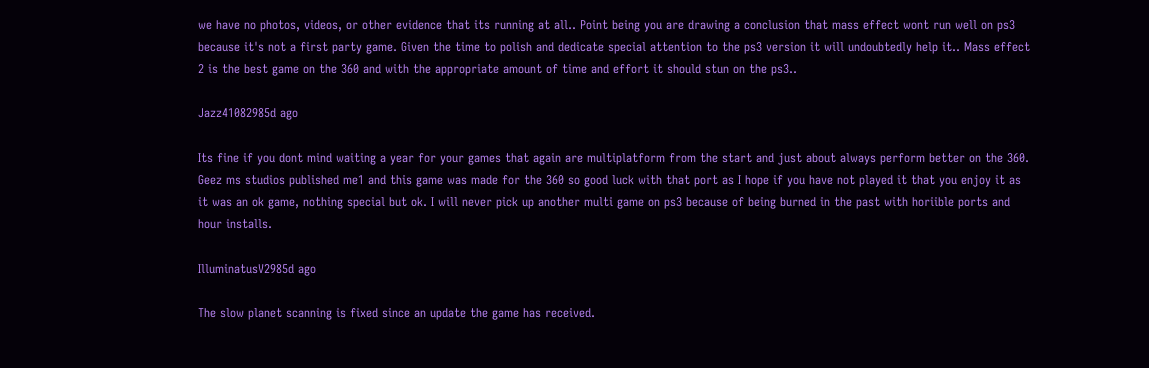we have no photos, videos, or other evidence that its running at all.. Point being you are drawing a conclusion that mass effect wont run well on ps3 because it's not a first party game. Given the time to polish and dedicate special attention to the ps3 version it will undoubtedly help it.. Mass effect 2 is the best game on the 360 and with the appropriate amount of time and effort it should stun on the ps3..

Jazz41082985d ago

Its fine if you dont mind waiting a year for your games that again are multiplatform from the start and just about always perform better on the 360. Geez ms studios published me1 and this game was made for the 360 so good luck with that port as I hope if you have not played it that you enjoy it as it was an ok game, nothing special but ok. I will never pick up another multi game on ps3 because of being burned in the past with horiible ports and hour installs.

IlluminatusV2985d ago

The slow planet scanning is fixed since an update the game has received.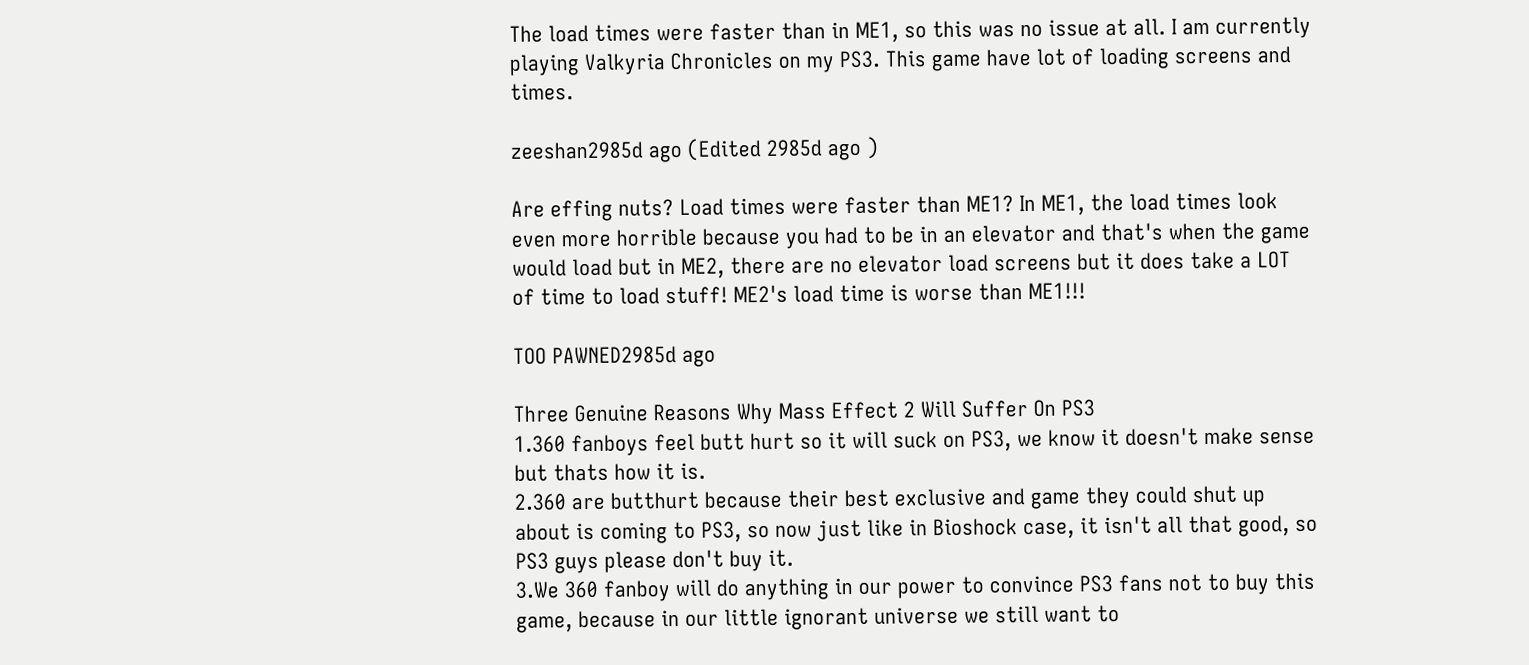The load times were faster than in ME1, so this was no issue at all. I am currently playing Valkyria Chronicles on my PS3. This game have lot of loading screens and times.

zeeshan2985d ago (Edited 2985d ago )

Are effing nuts? Load times were faster than ME1? In ME1, the load times look even more horrible because you had to be in an elevator and that's when the game would load but in ME2, there are no elevator load screens but it does take a LOT of time to load stuff! ME2's load time is worse than ME1!!!

TOO PAWNED2985d ago

Three Genuine Reasons Why Mass Effect 2 Will Suffer On PS3
1.360 fanboys feel butt hurt so it will suck on PS3, we know it doesn't make sense but thats how it is.
2.360 are butthurt because their best exclusive and game they could shut up about is coming to PS3, so now just like in Bioshock case, it isn't all that good, so PS3 guys please don't buy it.
3.We 360 fanboy will do anything in our power to convince PS3 fans not to buy this game, because in our little ignorant universe we still want to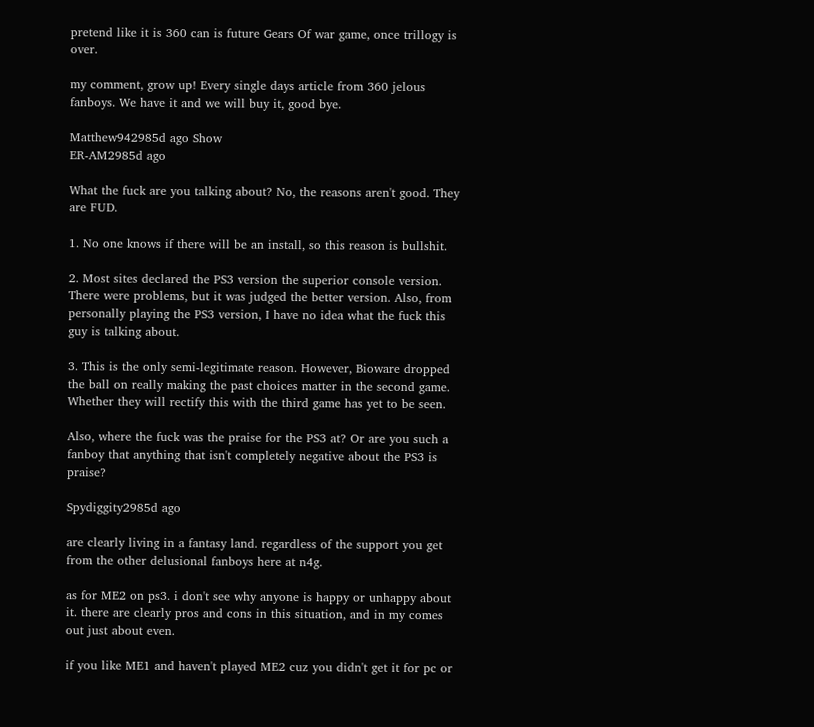pretend like it is 360 can is future Gears Of war game, once trillogy is over.

my comment, grow up! Every single days article from 360 jelous fanboys. We have it and we will buy it, good bye.

Matthew942985d ago Show
ER-AM2985d ago

What the fuck are you talking about? No, the reasons aren't good. They are FUD.

1. No one knows if there will be an install, so this reason is bullshit.

2. Most sites declared the PS3 version the superior console version. There were problems, but it was judged the better version. Also, from personally playing the PS3 version, I have no idea what the fuck this guy is talking about.

3. This is the only semi-legitimate reason. However, Bioware dropped the ball on really making the past choices matter in the second game. Whether they will rectify this with the third game has yet to be seen.

Also, where the fuck was the praise for the PS3 at? Or are you such a fanboy that anything that isn't completely negative about the PS3 is praise?

Spydiggity2985d ago

are clearly living in a fantasy land. regardless of the support you get from the other delusional fanboys here at n4g.

as for ME2 on ps3. i don't see why anyone is happy or unhappy about it. there are clearly pros and cons in this situation, and in my comes out just about even.

if you like ME1 and haven't played ME2 cuz you didn't get it for pc or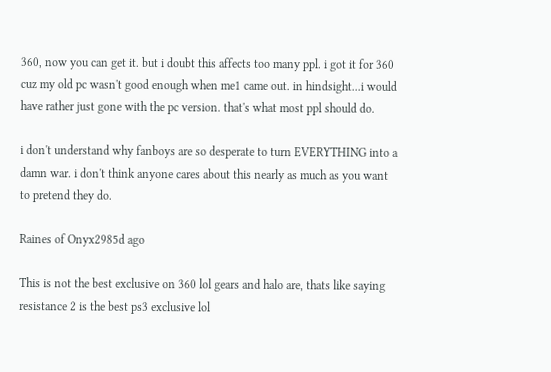360, now you can get it. but i doubt this affects too many ppl. i got it for 360 cuz my old pc wasn't good enough when me1 came out. in hindsight...i would have rather just gone with the pc version. that's what most ppl should do.

i don't understand why fanboys are so desperate to turn EVERYTHING into a damn war. i don't think anyone cares about this nearly as much as you want to pretend they do.

Raines of Onyx2985d ago

This is not the best exclusive on 360 lol gears and halo are, thats like saying resistance 2 is the best ps3 exclusive lol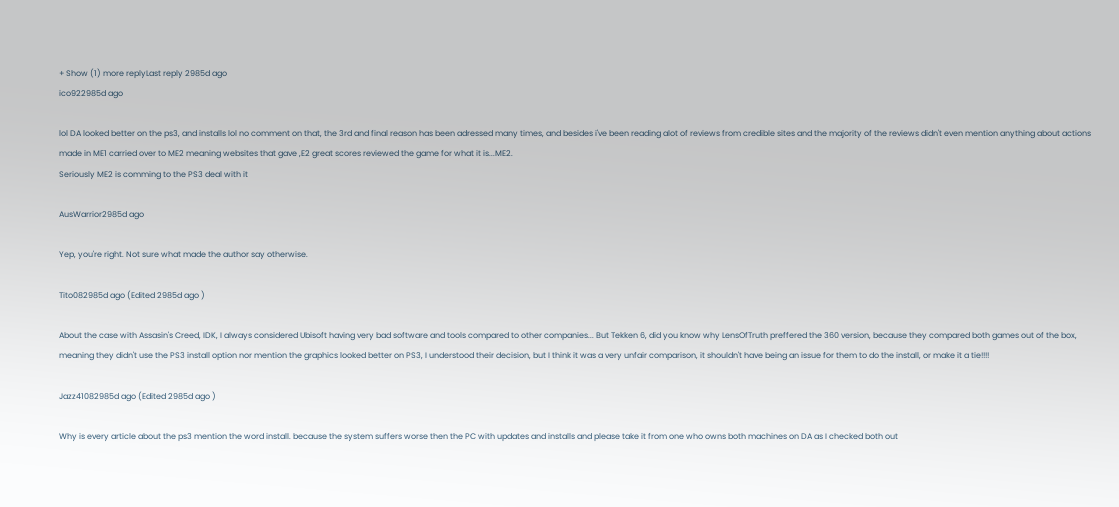+ Show (1) more replyLast reply 2985d ago
ico922985d ago

lol DA looked better on the ps3, and installs lol no comment on that, the 3rd and final reason has been adressed many times, and besides i've been reading alot of reviews from credible sites and the majority of the reviews didn't even mention anything about actions made in ME1 carried over to ME2 meaning websites that gave ,E2 great scores reviewed the game for what it is...ME2.
Seriously ME2 is comming to the PS3 deal with it

AusWarrior2985d ago

Yep, you're right. Not sure what made the author say otherwise.

Tito082985d ago (Edited 2985d ago )

About the case with Assasin's Creed, IDK, I always considered Ubisoft having very bad software and tools compared to other companies... But Tekken 6, did you know why LensOfTruth preffered the 360 version, because they compared both games out of the box, meaning they didn't use the PS3 install option nor mention the graphics looked better on PS3, I understood their decision, but I think it was a very unfair comparison, it shouldn't have being an issue for them to do the install, or make it a tie!!!!

Jazz41082985d ago (Edited 2985d ago )

Why is every article about the ps3 mention the word install. because the system suffers worse then the PC with updates and installs and please take it from one who owns both machines on DA as I checked both out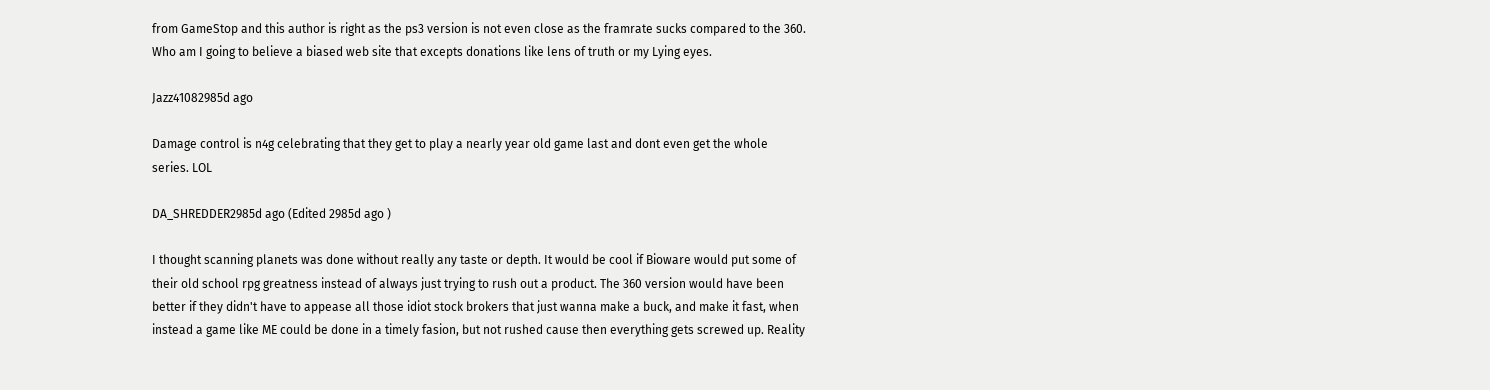from GameStop and this author is right as the ps3 version is not even close as the framrate sucks compared to the 360. Who am I going to believe a biased web site that excepts donations like lens of truth or my Lying eyes.

Jazz41082985d ago

Damage control is n4g celebrating that they get to play a nearly year old game last and dont even get the whole series. LOL

DA_SHREDDER2985d ago (Edited 2985d ago )

I thought scanning planets was done without really any taste or depth. It would be cool if Bioware would put some of their old school rpg greatness instead of always just trying to rush out a product. The 360 version would have been better if they didn't have to appease all those idiot stock brokers that just wanna make a buck, and make it fast, when instead a game like ME could be done in a timely fasion, but not rushed cause then everything gets screwed up. Reality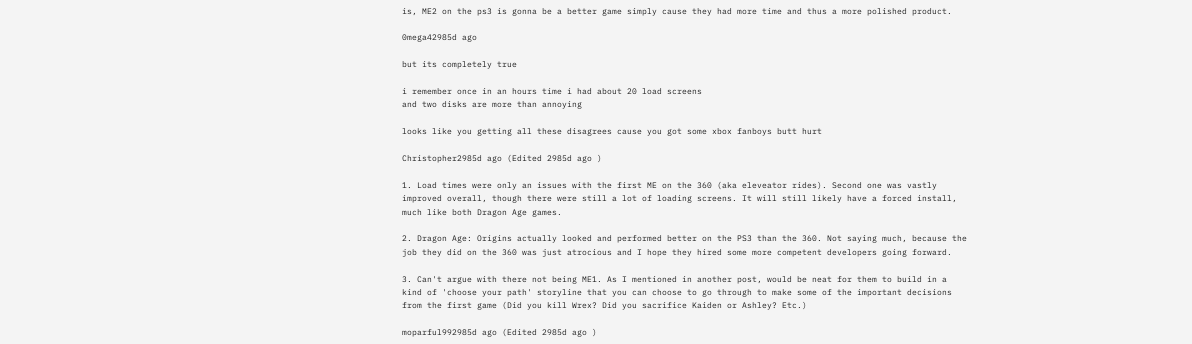is, ME2 on the ps3 is gonna be a better game simply cause they had more time and thus a more polished product.

0mega42985d ago

but its completely true

i remember once in an hours time i had about 20 load screens
and two disks are more than annoying

looks like you getting all these disagrees cause you got some xbox fanboys butt hurt

Christopher2985d ago (Edited 2985d ago )

1. Load times were only an issues with the first ME on the 360 (aka eleveator rides). Second one was vastly improved overall, though there were still a lot of loading screens. It will still likely have a forced install, much like both Dragon Age games.

2. Dragon Age: Origins actually looked and performed better on the PS3 than the 360. Not saying much, because the job they did on the 360 was just atrocious and I hope they hired some more competent developers going forward.

3. Can't argue with there not being ME1. As I mentioned in another post, would be neat for them to build in a kind of 'choose your path' storyline that you can choose to go through to make some of the important decisions from the first game (Did you kill Wrex? Did you sacrifice Kaiden or Ashley? Etc.)

moparful992985d ago (Edited 2985d ago )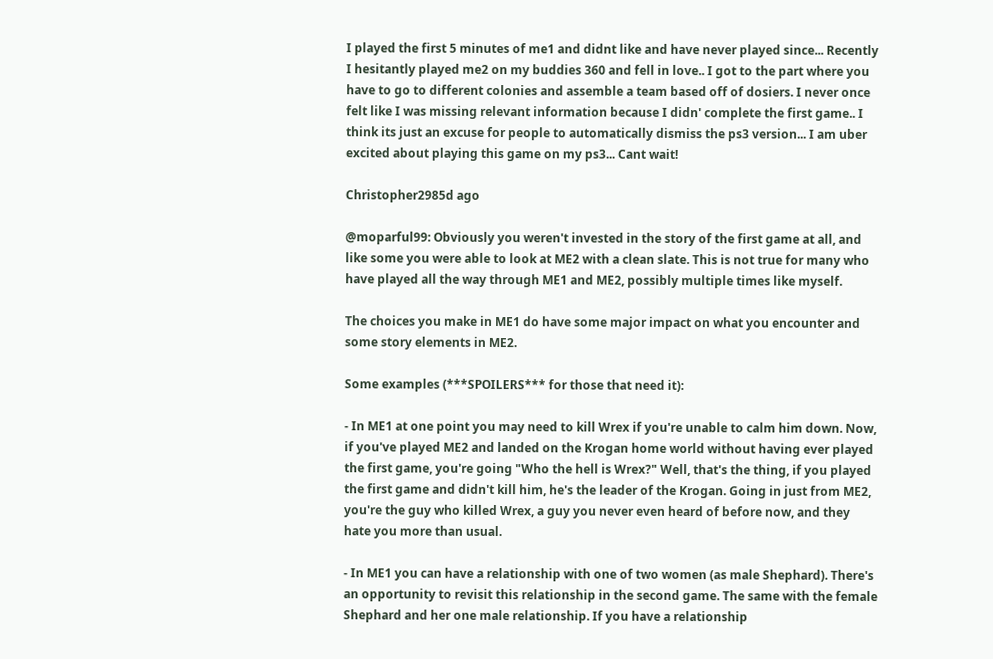I played the first 5 minutes of me1 and didnt like and have never played since... Recently I hesitantly played me2 on my buddies 360 and fell in love.. I got to the part where you have to go to different colonies and assemble a team based off of dosiers. I never once felt like I was missing relevant information because I didn' complete the first game.. I think its just an excuse for people to automatically dismiss the ps3 version... I am uber excited about playing this game on my ps3... Cant wait!

Christopher2985d ago

@moparful99: Obviously you weren't invested in the story of the first game at all, and like some you were able to look at ME2 with a clean slate. This is not true for many who have played all the way through ME1 and ME2, possibly multiple times like myself.

The choices you make in ME1 do have some major impact on what you encounter and some story elements in ME2.

Some examples (***SPOILERS*** for those that need it):

- In ME1 at one point you may need to kill Wrex if you're unable to calm him down. Now, if you've played ME2 and landed on the Krogan home world without having ever played the first game, you're going "Who the hell is Wrex?" Well, that's the thing, if you played the first game and didn't kill him, he's the leader of the Krogan. Going in just from ME2, you're the guy who killed Wrex, a guy you never even heard of before now, and they hate you more than usual.

- In ME1 you can have a relationship with one of two women (as male Shephard). There's an opportunity to revisit this relationship in the second game. The same with the female Shephard and her one male relationship. If you have a relationship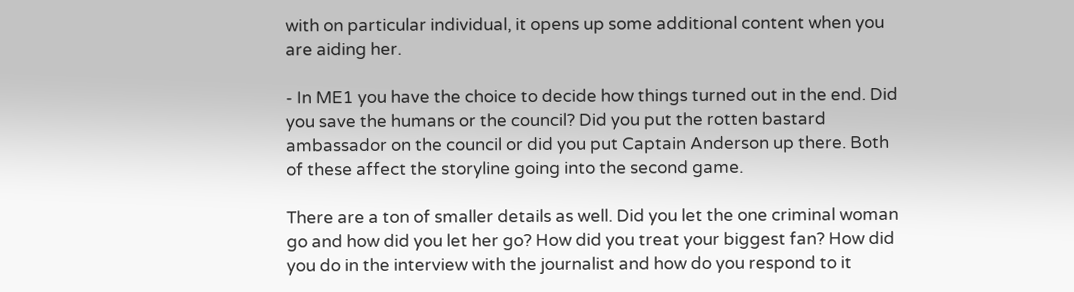with on particular individual, it opens up some additional content when you are aiding her.

- In ME1 you have the choice to decide how things turned out in the end. Did you save the humans or the council? Did you put the rotten bastard ambassador on the council or did you put Captain Anderson up there. Both of these affect the storyline going into the second game.

There are a ton of smaller details as well. Did you let the one criminal woman go and how did you let her go? How did you treat your biggest fan? How did you do in the interview with the journalist and how do you respond to it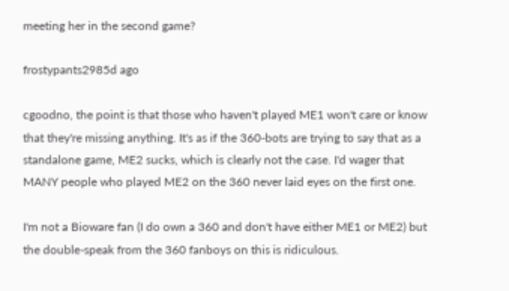meeting her in the second game?

frostypants2985d ago

cgoodno, the point is that those who haven't played ME1 won't care or know that they're missing anything. It's as if the 360-bots are trying to say that as a standalone game, ME2 sucks, which is clearly not the case. I'd wager that MANY people who played ME2 on the 360 never laid eyes on the first one.

I'm not a Bioware fan (I do own a 360 and don't have either ME1 or ME2) but the double-speak from the 360 fanboys on this is ridiculous.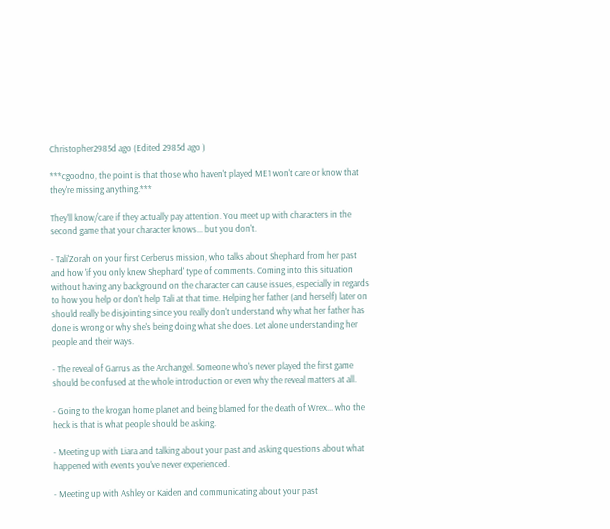Christopher2985d ago (Edited 2985d ago )

***cgoodno, the point is that those who haven't played ME1 won't care or know that they're missing anything.***

They'll know/care if they actually pay attention. You meet up with characters in the second game that your character knows... but you don't.

- Tali'Zorah on your first Cerberus mission, who talks about Shephard from her past and how 'if you only knew Shephard' type of comments. Coming into this situation without having any background on the character can cause issues, especially in regards to how you help or don't help Tali at that time. Helping her father (and herself) later on should really be disjointing since you really don't understand why what her father has done is wrong or why she's being doing what she does. Let alone understanding her people and their ways.

- The reveal of Garrus as the Archangel. Someone who's never played the first game should be confused at the whole introduction or even why the reveal matters at all.

- Going to the krogan home planet and being blamed for the death of Wrex... who the heck is that is what people should be asking.

- Meeting up with Liara and talking about your past and asking questions about what happened with events you've never experienced.

- Meeting up with Ashley or Kaiden and communicating about your past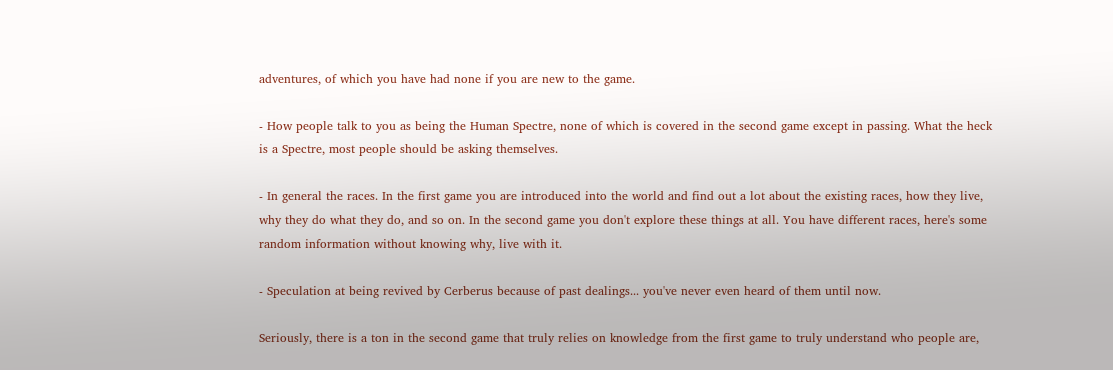adventures, of which you have had none if you are new to the game.

- How people talk to you as being the Human Spectre, none of which is covered in the second game except in passing. What the heck is a Spectre, most people should be asking themselves.

- In general the races. In the first game you are introduced into the world and find out a lot about the existing races, how they live, why they do what they do, and so on. In the second game you don't explore these things at all. You have different races, here's some random information without knowing why, live with it.

- Speculation at being revived by Cerberus because of past dealings... you've never even heard of them until now.

Seriously, there is a ton in the second game that truly relies on knowledge from the first game to truly understand who people are,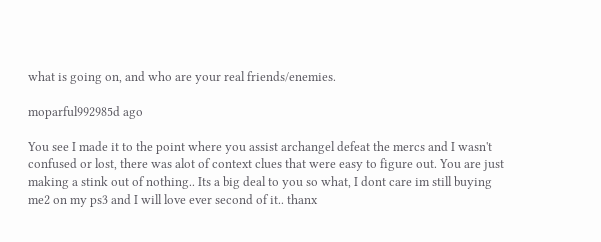what is going on, and who are your real friends/enemies.

moparful992985d ago

You see I made it to the point where you assist archangel defeat the mercs and I wasn't confused or lost, there was alot of context clues that were easy to figure out. You are just making a stink out of nothing.. Its a big deal to you so what, I dont care im still buying me2 on my ps3 and I will love ever second of it.. thanx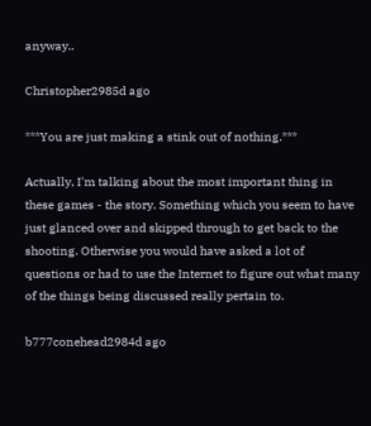anyway..

Christopher2985d ago

***You are just making a stink out of nothing.***

Actually, I'm talking about the most important thing in these games - the story. Something which you seem to have just glanced over and skipped through to get back to the shooting. Otherwise you would have asked a lot of questions or had to use the Internet to figure out what many of the things being discussed really pertain to.

b777conehead2984d ago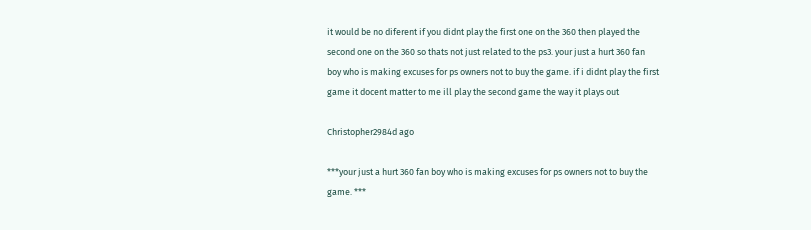it would be no diferent if you didnt play the first one on the 360 then played the second one on the 360 so thats not just related to the ps3. your just a hurt 360 fan boy who is making excuses for ps owners not to buy the game. if i didnt play the first game it docent matter to me ill play the second game the way it plays out

Christopher2984d ago

***your just a hurt 360 fan boy who is making excuses for ps owners not to buy the game. ***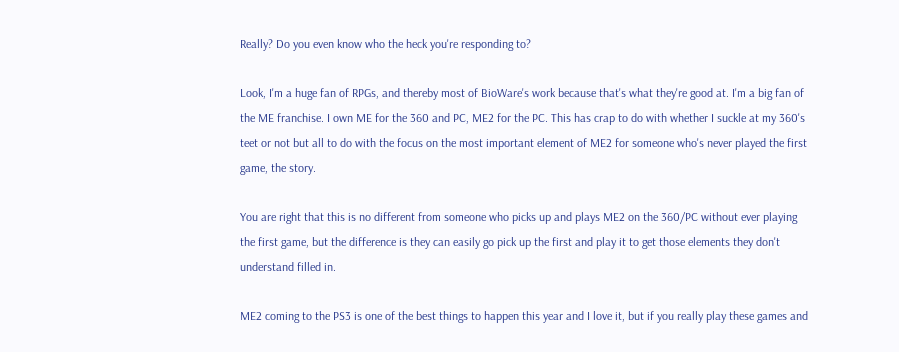Really? Do you even know who the heck you're responding to?

Look, I'm a huge fan of RPGs, and thereby most of BioWare's work because that's what they're good at. I'm a big fan of the ME franchise. I own ME for the 360 and PC, ME2 for the PC. This has crap to do with whether I suckle at my 360's teet or not but all to do with the focus on the most important element of ME2 for someone who's never played the first game, the story.

You are right that this is no different from someone who picks up and plays ME2 on the 360/PC without ever playing the first game, but the difference is they can easily go pick up the first and play it to get those elements they don't understand filled in.

ME2 coming to the PS3 is one of the best things to happen this year and I love it, but if you really play these games and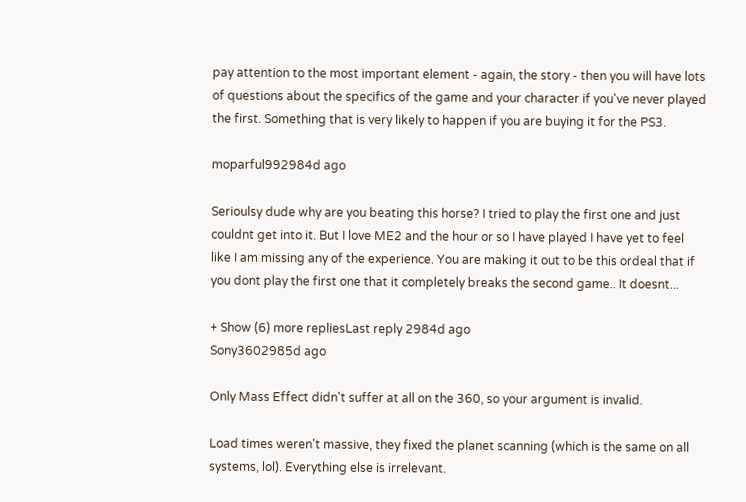pay attention to the most important element - again, the story - then you will have lots of questions about the specifics of the game and your character if you've never played the first. Something that is very likely to happen if you are buying it for the PS3.

moparful992984d ago

Serioulsy dude why are you beating this horse? I tried to play the first one and just couldnt get into it. But I love ME2 and the hour or so I have played I have yet to feel like I am missing any of the experience. You are making it out to be this ordeal that if you dont play the first one that it completely breaks the second game.. It doesnt...

+ Show (6) more repliesLast reply 2984d ago
Sony3602985d ago

Only Mass Effect didn't suffer at all on the 360, so your argument is invalid.

Load times weren't massive, they fixed the planet scanning (which is the same on all systems, lol). Everything else is irrelevant.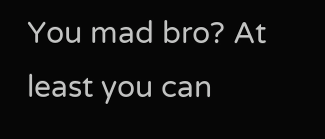You mad bro? At least you can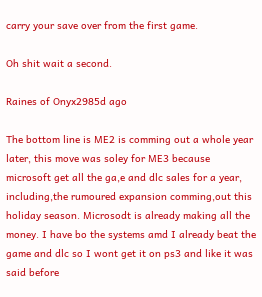carry your save over from the first game.

Oh shit wait a second.

Raines of Onyx2985d ago

The bottom line is ME2 is comming out a whole year later, this move was soley for ME3 because microsoft get all the ga,e and dlc sales for a year, including,the rumoured expansion comming,out this holiday season. Microsodt is already making all the money. I have bo the systems amd I already beat the game and dlc so I wont get it on ps3 and like it was said before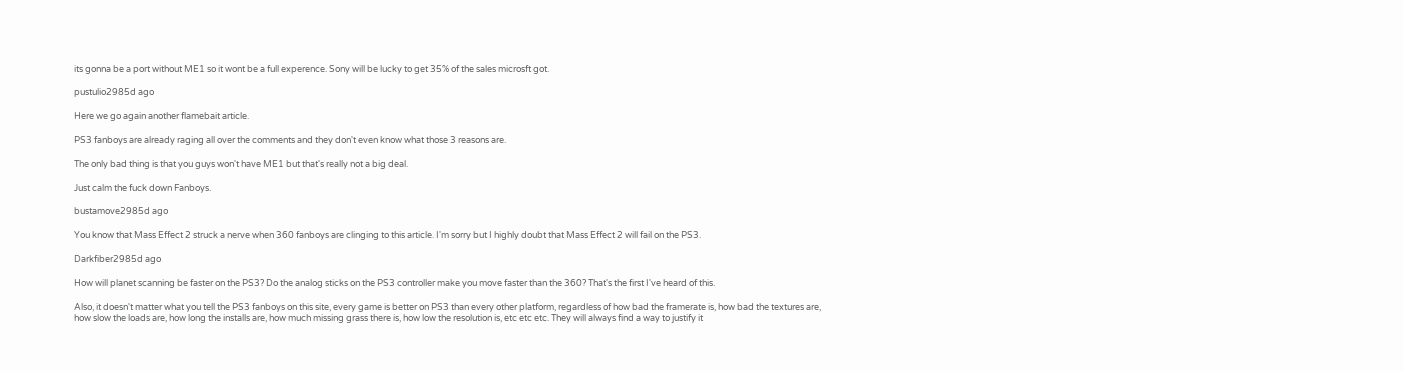its gonna be a port without ME1 so it wont be a full experence. Sony will be lucky to get 35% of the sales microsft got.

pustulio2985d ago

Here we go again another flamebait article.

PS3 fanboys are already raging all over the comments and they don't even know what those 3 reasons are.

The only bad thing is that you guys won't have ME1 but that's really not a big deal.

Just calm the fuck down Fanboys.

bustamove2985d ago

You know that Mass Effect 2 struck a nerve when 360 fanboys are clinging to this article. I'm sorry but I highly doubt that Mass Effect 2 will fail on the PS3.

Darkfiber2985d ago

How will planet scanning be faster on the PS3? Do the analog sticks on the PS3 controller make you move faster than the 360? That's the first I've heard of this.

Also, it doesn't matter what you tell the PS3 fanboys on this site, every game is better on PS3 than every other platform, regardless of how bad the framerate is, how bad the textures are, how slow the loads are, how long the installs are, how much missing grass there is, how low the resolution is, etc etc etc. They will always find a way to justify it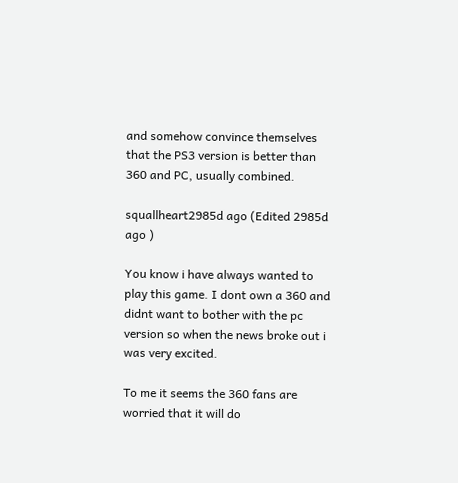and somehow convince themselves that the PS3 version is better than 360 and PC, usually combined.

squallheart2985d ago (Edited 2985d ago )

You know i have always wanted to play this game. I dont own a 360 and didnt want to bother with the pc version so when the news broke out i was very excited.

To me it seems the 360 fans are worried that it will do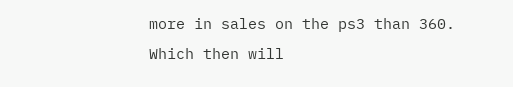more in sales on the ps3 than 360. Which then will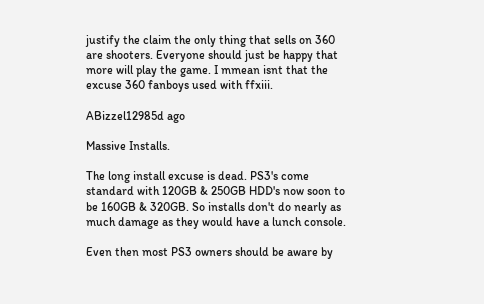justify the claim the only thing that sells on 360 are shooters. Everyone should just be happy that more will play the game. I mmean isnt that the excuse 360 fanboys used with ffxiii.

ABizzel12985d ago

Massive Installs.

The long install excuse is dead. PS3's come standard with 120GB & 250GB HDD's now soon to be 160GB & 320GB. So installs don't do nearly as much damage as they would have a lunch console.

Even then most PS3 owners should be aware by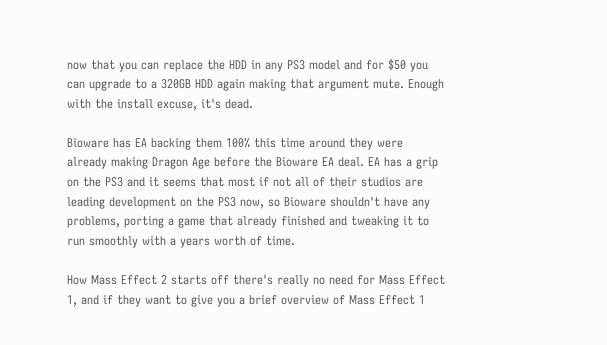now that you can replace the HDD in any PS3 model and for $50 you can upgrade to a 320GB HDD again making that argument mute. Enough with the install excuse, it's dead.

Bioware has EA backing them 100% this time around they were already making Dragon Age before the Bioware EA deal. EA has a grip on the PS3 and it seems that most if not all of their studios are leading development on the PS3 now, so Bioware shouldn't have any problems, porting a game that already finished and tweaking it to run smoothly with a years worth of time.

How Mass Effect 2 starts off there's really no need for Mass Effect 1, and if they want to give you a brief overview of Mass Effect 1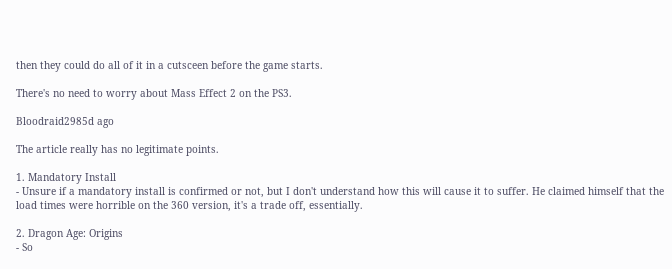then they could do all of it in a cutsceen before the game starts.

There's no need to worry about Mass Effect 2 on the PS3.

Bloodraid2985d ago

The article really has no legitimate points.

1. Mandatory Install
- Unsure if a mandatory install is confirmed or not, but I don't understand how this will cause it to suffer. He claimed himself that the load times were horrible on the 360 version, it's a trade off, essentially.

2. Dragon Age: Origins
- So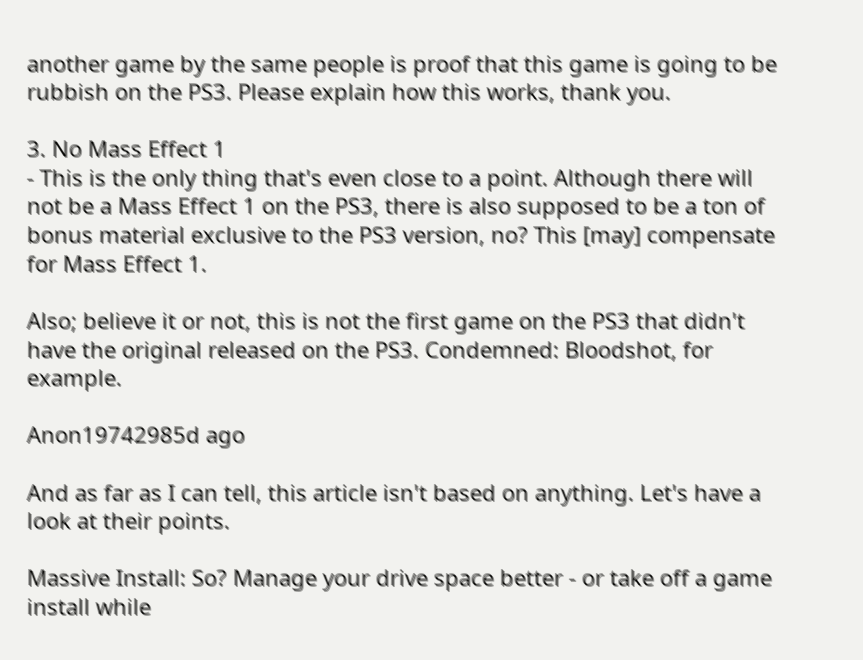another game by the same people is proof that this game is going to be rubbish on the PS3. Please explain how this works, thank you.

3. No Mass Effect 1
- This is the only thing that's even close to a point. Although there will not be a Mass Effect 1 on the PS3, there is also supposed to be a ton of bonus material exclusive to the PS3 version, no? This [may] compensate for Mass Effect 1.

Also; believe it or not, this is not the first game on the PS3 that didn't have the original released on the PS3. Condemned: Bloodshot, for example.

Anon19742985d ago

And as far as I can tell, this article isn't based on anything. Let's have a look at their points.

Massive Install: So? Manage your drive space better - or take off a game install while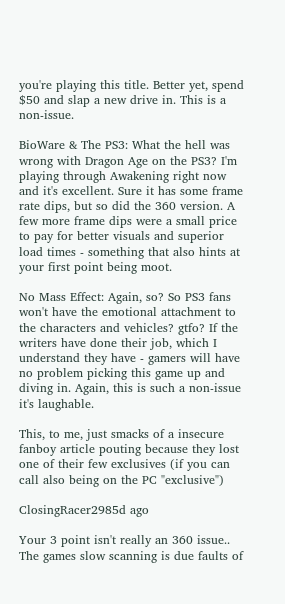you're playing this title. Better yet, spend $50 and slap a new drive in. This is a non-issue.

BioWare & The PS3: What the hell was wrong with Dragon Age on the PS3? I'm playing through Awakening right now and it's excellent. Sure it has some frame rate dips, but so did the 360 version. A few more frame dips were a small price to pay for better visuals and superior load times - something that also hints at your first point being moot.

No Mass Effect: Again, so? So PS3 fans won't have the emotional attachment to the characters and vehicles? gtfo? If the writers have done their job, which I understand they have - gamers will have no problem picking this game up and diving in. Again, this is such a non-issue it's laughable.

This, to me, just smacks of a insecure fanboy article pouting because they lost one of their few exclusives (if you can call also being on the PC "exclusive")

ClosingRacer2985d ago

Your 3 point isn't really an 360 issue.. The games slow scanning is due faults of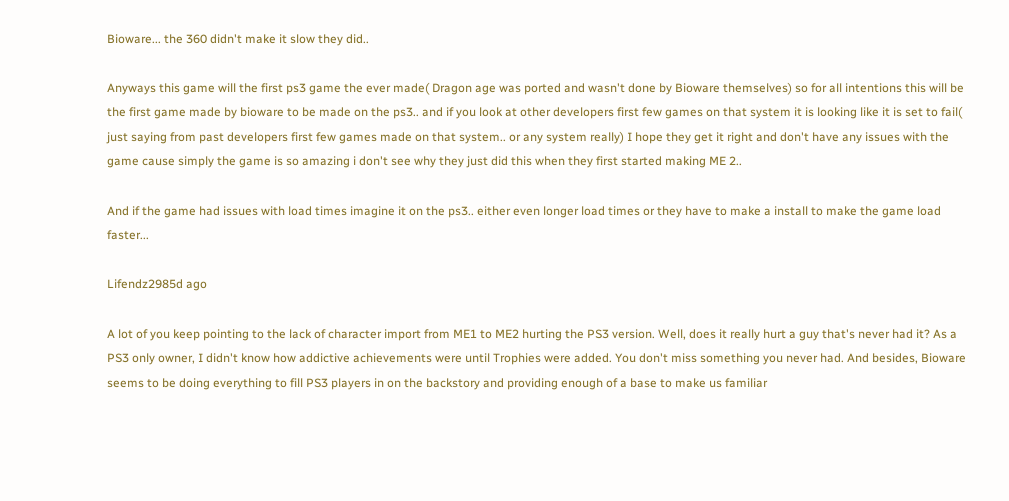Bioware... the 360 didn't make it slow they did..

Anyways this game will the first ps3 game the ever made( Dragon age was ported and wasn't done by Bioware themselves) so for all intentions this will be the first game made by bioware to be made on the ps3.. and if you look at other developers first few games on that system it is looking like it is set to fail( just saying from past developers first few games made on that system.. or any system really) I hope they get it right and don't have any issues with the game cause simply the game is so amazing i don't see why they just did this when they first started making ME 2..

And if the game had issues with load times imagine it on the ps3.. either even longer load times or they have to make a install to make the game load faster...

Lifendz2985d ago

A lot of you keep pointing to the lack of character import from ME1 to ME2 hurting the PS3 version. Well, does it really hurt a guy that's never had it? As a PS3 only owner, I didn't know how addictive achievements were until Trophies were added. You don't miss something you never had. And besides, Bioware seems to be doing everything to fill PS3 players in on the backstory and providing enough of a base to make us familiar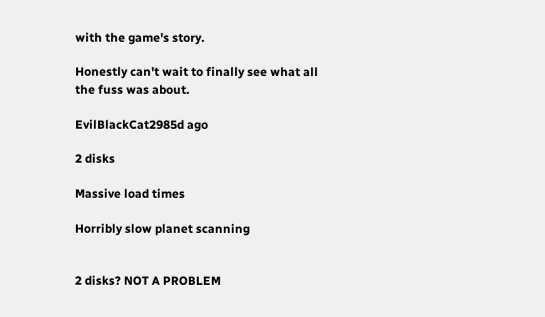with the game's story.

Honestly can't wait to finally see what all the fuss was about.

EvilBlackCat2985d ago

2 disks

Massive load times

Horribly slow planet scanning


2 disks? NOT A PROBLEM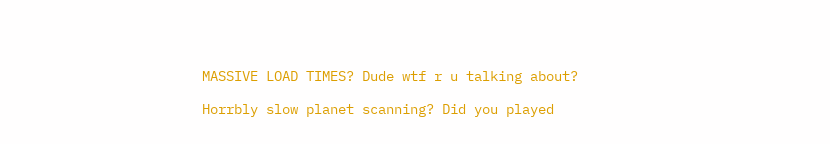MASSIVE LOAD TIMES? Dude wtf r u talking about?

Horrbly slow planet scanning? Did you played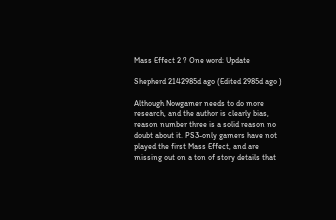Mass Effect 2 ? One word: Update

Shepherd 2142985d ago (Edited 2985d ago )

Although Nowgamer needs to do more research, and the author is clearly bias, reason number three is a solid reason no doubt about it. PS3-only gamers have not played the first Mass Effect, and are missing out on a ton of story details that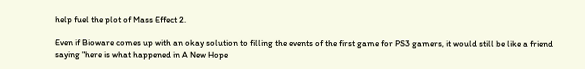help fuel the plot of Mass Effect 2.

Even if Bioware comes up with an okay solution to filling the events of the first game for PS3 gamers, it would still be like a friend saying "here is what happened in A New Hope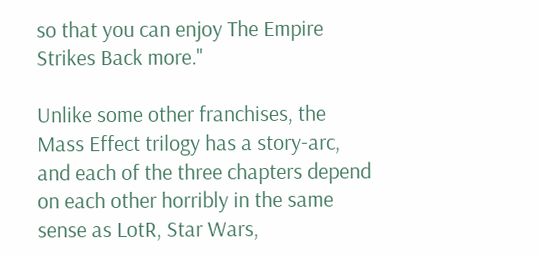so that you can enjoy The Empire Strikes Back more."

Unlike some other franchises, the Mass Effect trilogy has a story-arc, and each of the three chapters depend on each other horribly in the same sense as LotR, Star Wars,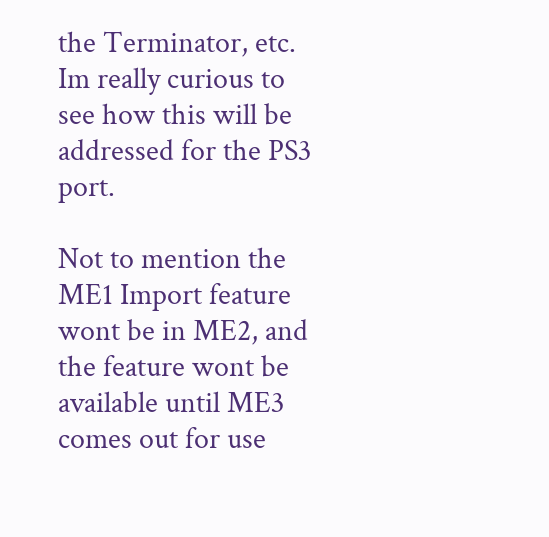the Terminator, etc. Im really curious to see how this will be addressed for the PS3 port.

Not to mention the ME1 Import feature wont be in ME2, and the feature wont be available until ME3 comes out for use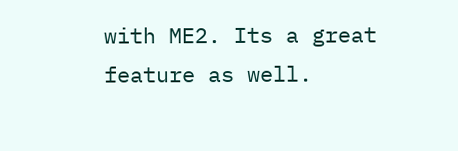with ME2. Its a great feature as well.